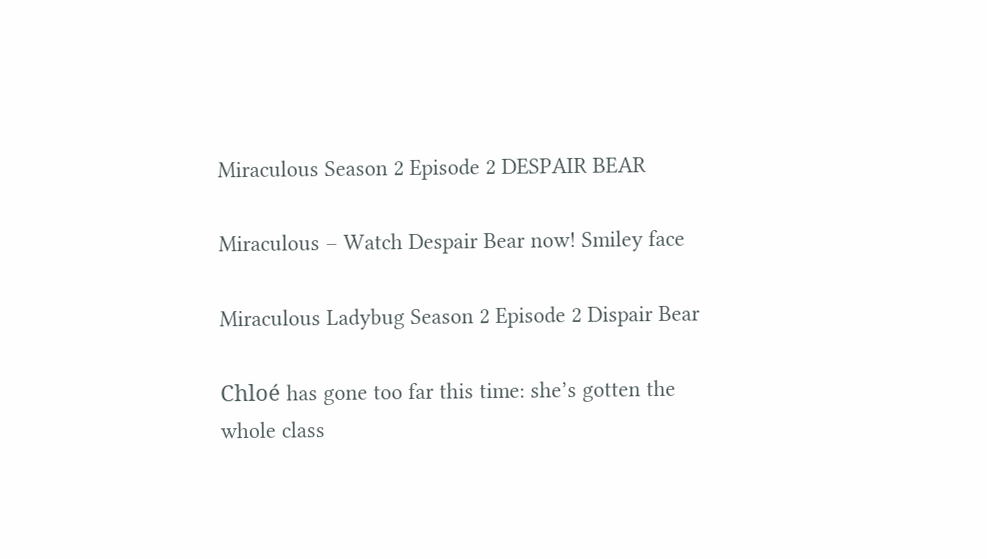Miraculous Season 2 Episode 2 DESPAIR BEAR

Miraculous – Watch Despair Bear now! Smiley face

Miraculous Ladybug Season 2 Episode 2 Dispair Bear

Chloé has gone too far this time: she’s gotten the whole class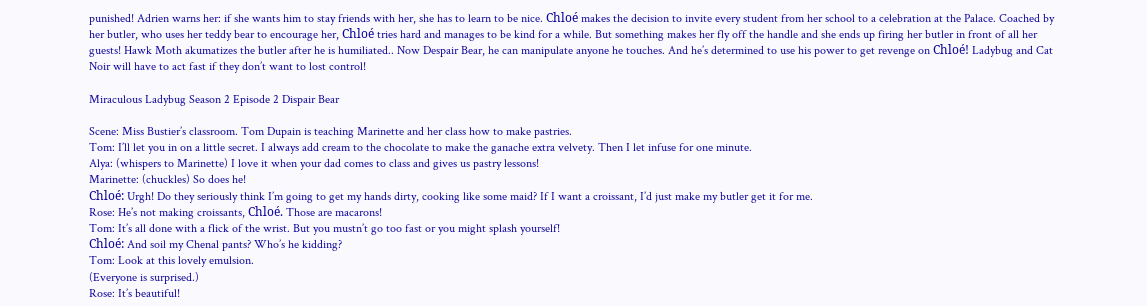punished! Adrien warns her: if she wants him to stay friends with her, she has to learn to be nice. Chloé makes the decision to invite every student from her school to a celebration at the Palace. Coached by her butler, who uses her teddy bear to encourage her, Chloé tries hard and manages to be kind for a while. But something makes her fly off the handle and she ends up firing her butler in front of all her guests! Hawk Moth akumatizes the butler after he is humiliated.. Now Despair Bear, he can manipulate anyone he touches. And he’s determined to use his power to get revenge on Chloé! Ladybug and Cat Noir will have to act fast if they don’t want to lost control!

Miraculous Ladybug Season 2 Episode 2 Dispair Bear

Scene: Miss Bustier’s classroom. Tom Dupain is teaching Marinette and her class how to make pastries.
Tom: I’ll let you in on a little secret. I always add cream to the chocolate to make the ganache extra velvety. Then I let infuse for one minute.
Alya: (whispers to Marinette) I love it when your dad comes to class and gives us pastry lessons!
Marinette: (chuckles) So does he!
Chloé: Urgh! Do they seriously think I’m going to get my hands dirty, cooking like some maid? If I want a croissant, I’d just make my butler get it for me.
Rose: He’s not making croissants, Chloé. Those are macarons!
Tom: It’s all done with a flick of the wrist. But you mustn’t go too fast or you might splash yourself!
Chloé: And soil my Chenal pants? Who’s he kidding?
Tom: Look at this lovely emulsion.
(Everyone is surprised.)
Rose: It’s beautiful!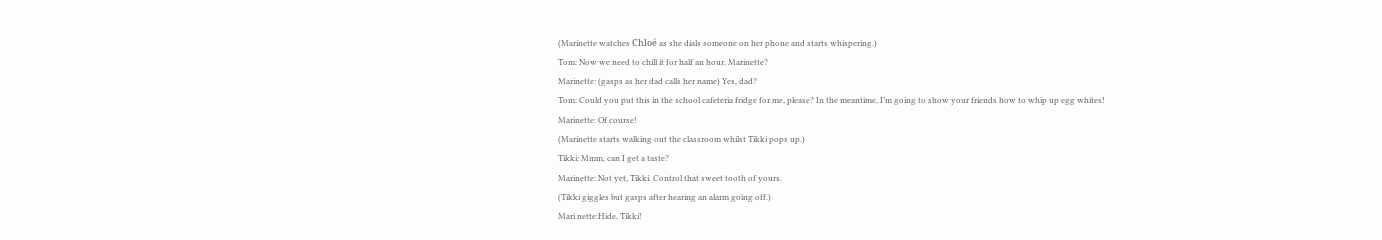(Marinette watches Chloé as she dials someone on her phone and starts whispering.)
Tom: Now we need to chill it for half an hour. Marinette?
Marinette: (gasps as her dad calls her name) Yes, dad?
Tom: Could you put this in the school cafeteria fridge for me, please? In the meantime, I’m going to show your friends how to whip up egg whites!
Marinette: Of course!
(Marinette starts walking out the classroom whilst Tikki pops up.)
Tikki: Mmm, can I get a taste?
Marinette: Not yet, Tikki. Control that sweet tooth of yours.
(Tikki giggles but gasps after hearing an alarm going off.)
Mari nette:Hide, Tikki!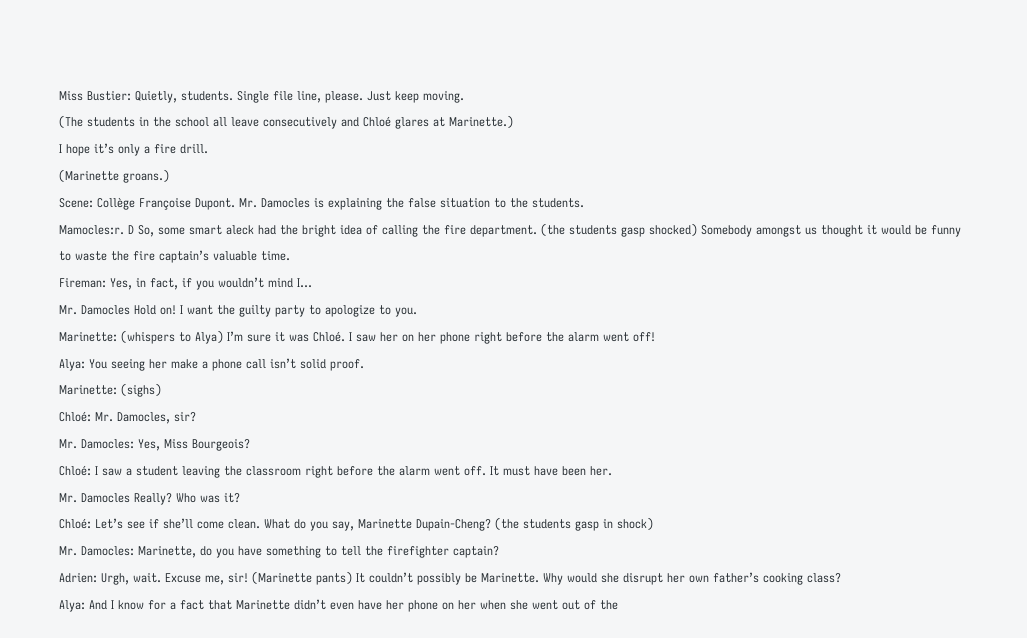Miss Bustier: Quietly, students. Single file line, please. Just keep moving.
(The students in the school all leave consecutively and Chloé glares at Marinette.)
I hope it’s only a fire drill.
(Marinette groans.)
Scene: Collège Françoise Dupont. Mr. Damocles is explaining the false situation to the students.
Mamocles:r. D So, some smart aleck had the bright idea of calling the fire department. (the students gasp shocked) Somebody amongst us thought it would be funny to waste the fire captain’s valuable time.
Fireman: Yes, in fact, if you wouldn’t mind I…
Mr. Damocles Hold on! I want the guilty party to apologize to you.
Marinette: (whispers to Alya) I’m sure it was Chloé. I saw her on her phone right before the alarm went off!
Alya: You seeing her make a phone call isn’t solid proof.
Marinette: (sighs)
Chloé: Mr. Damocles, sir?
Mr. Damocles: Yes, Miss Bourgeois?
Chloé: I saw a student leaving the classroom right before the alarm went off. It must have been her.
Mr. Damocles Really? Who was it?
Chloé: Let’s see if she’ll come clean. What do you say, Marinette Dupain-Cheng? (the students gasp in shock)
Mr. Damocles: Marinette, do you have something to tell the firefighter captain?
Adrien: Urgh, wait. Excuse me, sir! (Marinette pants) It couldn’t possibly be Marinette. Why would she disrupt her own father’s cooking class?
Alya: And I know for a fact that Marinette didn’t even have her phone on her when she went out of the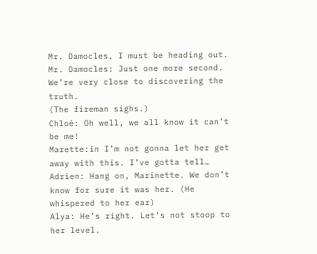Mr. Damocles, I must be heading out.
Mr. Damocles: Just one more second. We’re very close to discovering the truth.
(The fireman sighs.)
Chloé: Oh well, we all know it can’t be me!
Marette:in I’m not gonna let her get away with this. I’ve gotta tell…
Adrien: Hang on, Marinette. We don’t know for sure it was her. (He whispered to her ear)
Alya: He’s right. Let’s not stoop to her level.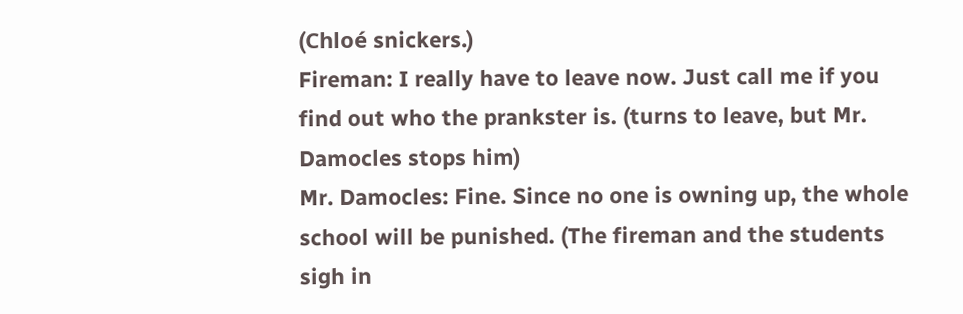(Chloé snickers.)
Fireman: I really have to leave now. Just call me if you find out who the prankster is. (turns to leave, but Mr. Damocles stops him)
Mr. Damocles: Fine. Since no one is owning up, the whole school will be punished. (The fireman and the students sigh in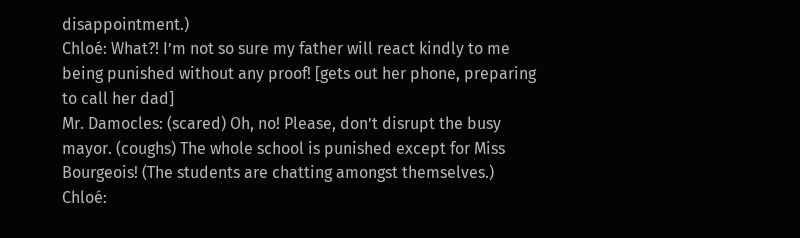disappointment.)
Chloé: What?! I’m not so sure my father will react kindly to me being punished without any proof! [gets out her phone, preparing to call her dad]
Mr. Damocles: (scared) Oh, no! Please, don’t disrupt the busy mayor. (coughs) The whole school is punished except for Miss Bourgeois! (The students are chatting amongst themselves.)
Chloé: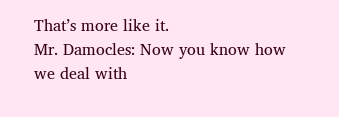That’s more like it.
Mr. Damocles: Now you know how we deal with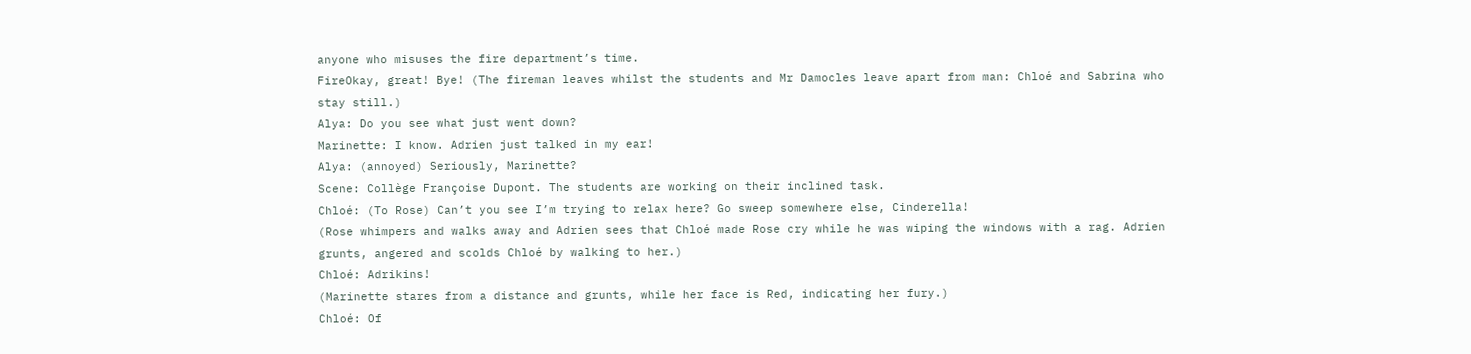anyone who misuses the fire department’s time.
FireOkay, great! Bye! (The fireman leaves whilst the students and Mr Damocles leave apart from man: Chloé and Sabrina who stay still.)
Alya: Do you see what just went down?
Marinette: I know. Adrien just talked in my ear!
Alya: (annoyed) Seriously, Marinette?
Scene: Collège Françoise Dupont. The students are working on their inclined task.
Chloé: (To Rose) Can’t you see I’m trying to relax here? Go sweep somewhere else, Cinderella!
(Rose whimpers and walks away and Adrien sees that Chloé made Rose cry while he was wiping the windows with a rag. Adrien grunts, angered and scolds Chloé by walking to her.)
Chloé: Adrikins!
(Marinette stares from a distance and grunts, while her face is Red, indicating her fury.)
Chloé: Of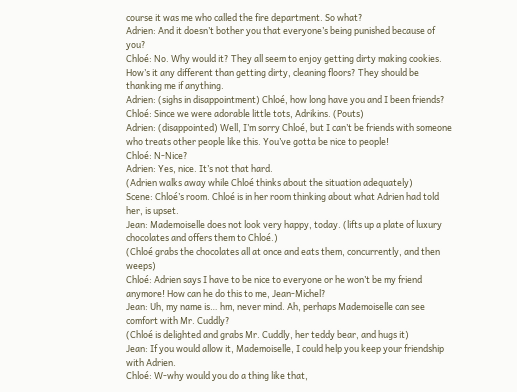course it was me who called the fire department. So what?
Adrien: And it doesn’t bother you that everyone’s being punished because of you?
Chloé: No. Why would it? They all seem to enjoy getting dirty making cookies. How’s it any different than getting dirty, cleaning floors? They should be thanking me if anything.
Adrien: (sighs in disappointment) Chloé, how long have you and I been friends?
Chloé: Since we were adorable little tots, Adrikins. (Pouts)
Adrien: (disappointed) Well, I’m sorry Chloé, but I can’t be friends with someone who treats other people like this. You’ve gotta be nice to people!
Chloé: N-Nice?
Adrien: Yes, nice. It’s not that hard.
(Adrien walks away while Chloé thinks about the situation adequately)
Scene: Chloé’s room. Chloé is in her room thinking about what Adrien had told her, is upset.
Jean: Mademoiselle does not look very happy, today. (lifts up a plate of luxury chocolates and offers them to Chloé.)
(Chloé grabs the chocolates all at once and eats them, concurrently, and then weeps)
Chloé: Adrien says I have to be nice to everyone or he won’t be my friend anymore! How can he do this to me, Jean-Michel?
Jean: Uh, my name is… hm, never mind. Ah, perhaps Mademoiselle can see comfort with Mr. Cuddly?
(Chloé is delighted and grabs Mr. Cuddly, her teddy bear, and hugs it)
Jean: If you would allow it, Mademoiselle, I could help you keep your friendship with Adrien.
Chloé: W-why would you do a thing like that,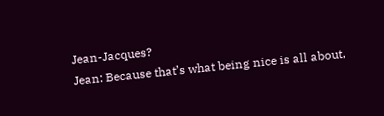Jean-Jacques?
Jean: Because that’s what being nice is all about,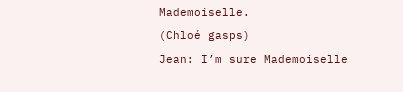Mademoiselle.
(Chloé gasps)
Jean: I’m sure Mademoiselle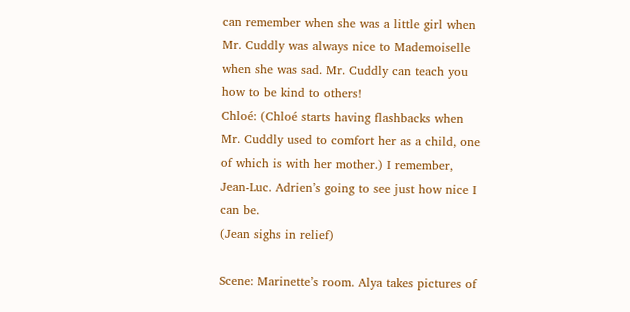can remember when she was a little girl when Mr. Cuddly was always nice to Mademoiselle when she was sad. Mr. Cuddly can teach you how to be kind to others!
Chloé: (Chloé starts having flashbacks when Mr. Cuddly used to comfort her as a child, one of which is with her mother.) I remember, Jean-Luc. Adrien’s going to see just how nice I can be.
(Jean sighs in relief)

Scene: Marinette’s room. Alya takes pictures of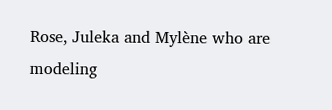Rose, Juleka and Mylène who are modeling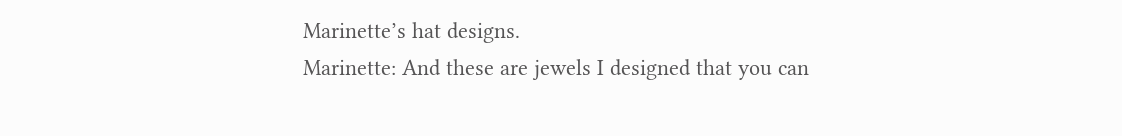Marinette’s hat designs.
Marinette: And these are jewels I designed that you can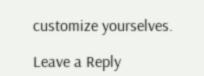customize yourselves.

Leave a Reply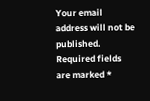Your email address will not be published. Required fields are marked *